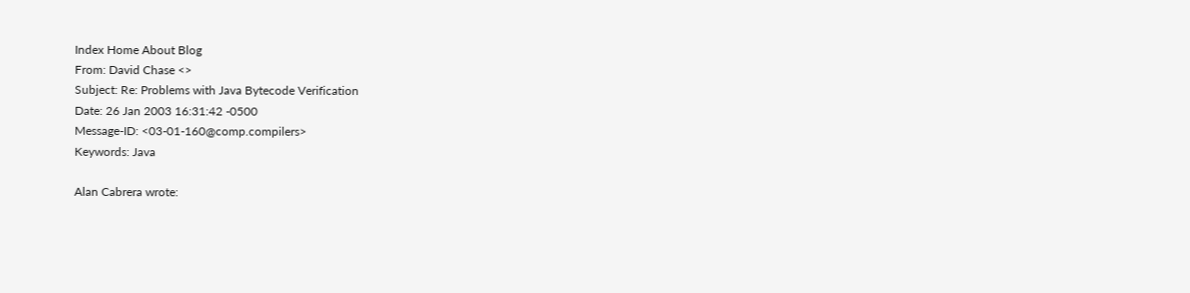Index Home About Blog
From: David Chase <>
Subject: Re: Problems with Java Bytecode Verification
Date: 26 Jan 2003 16:31:42 -0500
Message-ID: <03-01-160@comp.compilers>
Keywords: Java

Alan Cabrera wrote: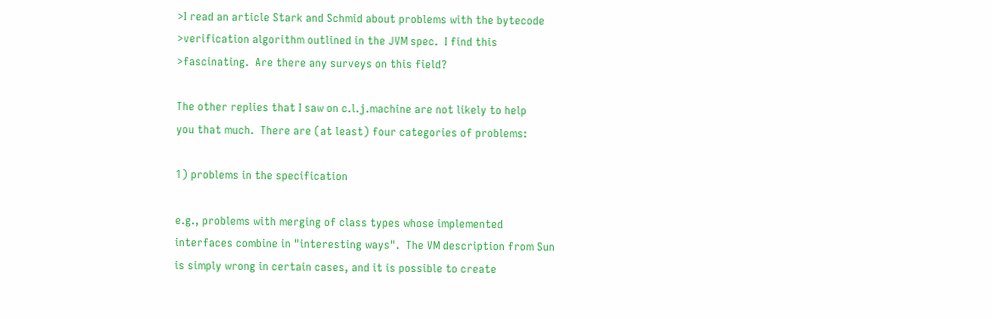>I read an article Stark and Schmid about problems with the bytecode
>verification algorithm outlined in the JVM spec.  I find this
>fascinating.  Are there any surveys on this field?

The other replies that I saw on c.l.j.machine are not likely to help
you that much.  There are (at least) four categories of problems:

1) problems in the specification

e.g., problems with merging of class types whose implemented
interfaces combine in "interesting ways".  The VM description from Sun
is simply wrong in certain cases, and it is possible to create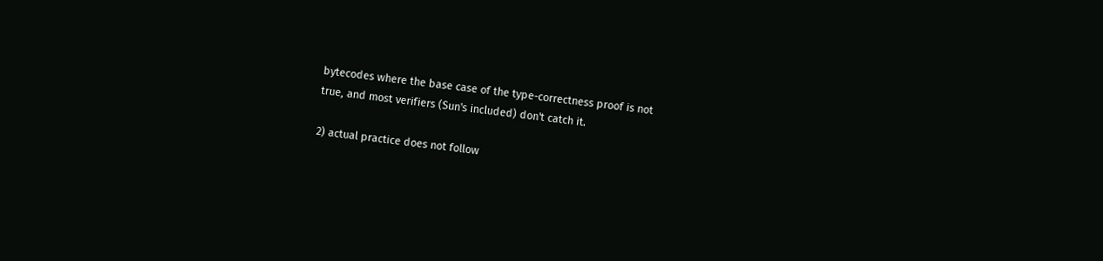bytecodes where the base case of the type-correctness proof is not
true, and most verifiers (Sun's included) don't catch it.

2) actual practice does not follow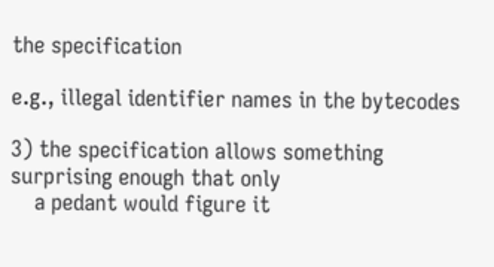the specification

e.g., illegal identifier names in the bytecodes

3) the specification allows something surprising enough that only
    a pedant would figure it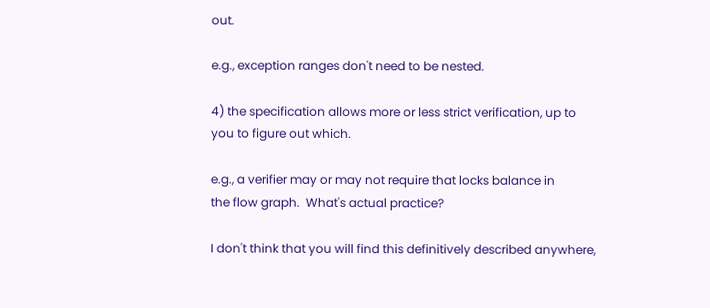out.

e.g., exception ranges don't need to be nested.

4) the specification allows more or less strict verification, up to
you to figure out which.

e.g., a verifier may or may not require that locks balance in
the flow graph.  What's actual practice?

I don't think that you will find this definitively described anywhere,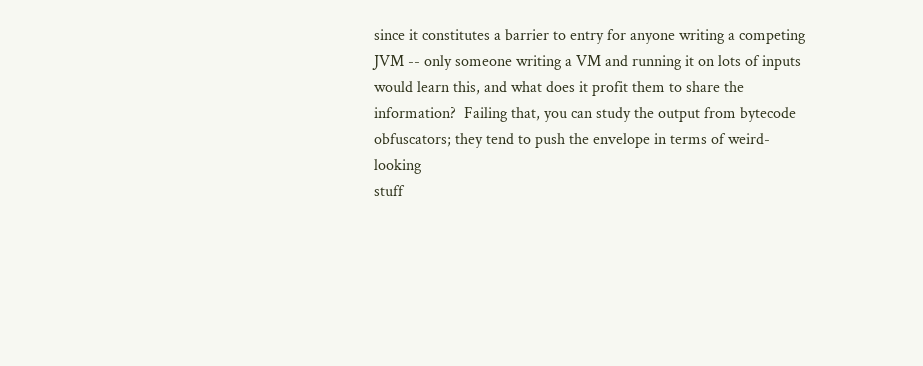since it constitutes a barrier to entry for anyone writing a competing
JVM -- only someone writing a VM and running it on lots of inputs
would learn this, and what does it profit them to share the
information?  Failing that, you can study the output from bytecode
obfuscators; they tend to push the envelope in terms of weird-looking
stuff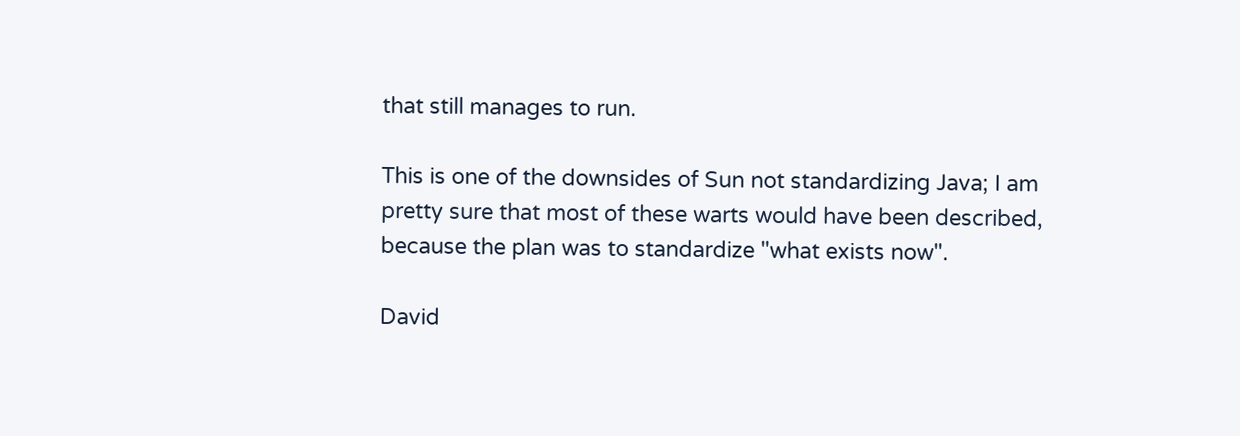that still manages to run.

This is one of the downsides of Sun not standardizing Java; I am
pretty sure that most of these warts would have been described,
because the plan was to standardize "what exists now".

David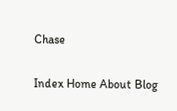Chase

Index Home About Blog